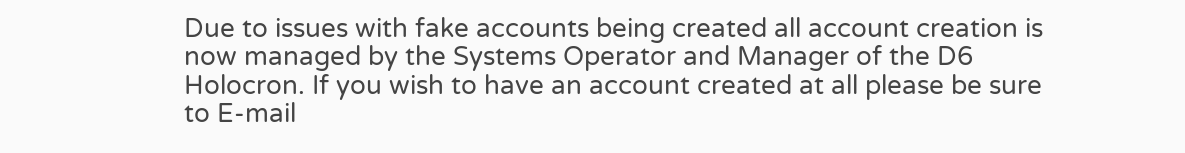Due to issues with fake accounts being created all account creation is now managed by the Systems Operator and Manager of the D6 Holocron. If you wish to have an account created at all please be sure to E-mail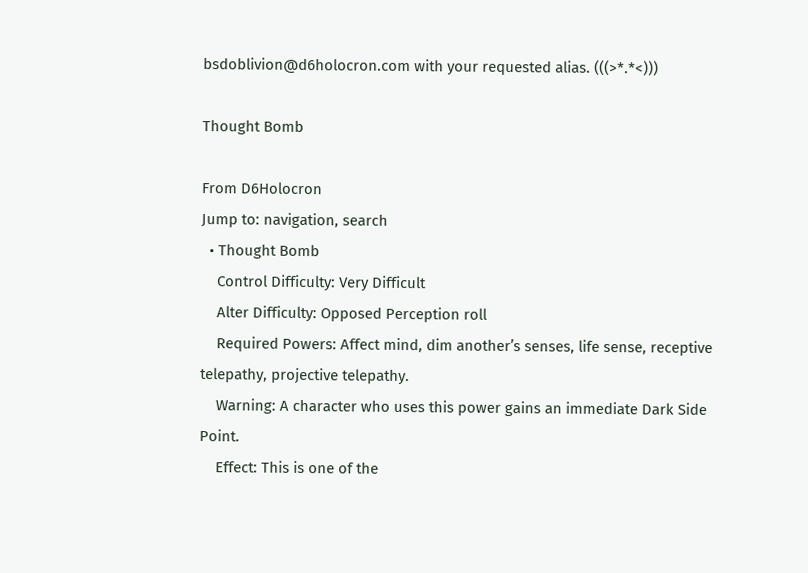bsdoblivion@d6holocron.com with your requested alias. (((>*.*<)))

Thought Bomb

From D6Holocron
Jump to: navigation, search
  • Thought Bomb
    Control Difficulty: Very Difficult
    Alter Difficulty: Opposed Perception roll
    Required Powers: Affect mind, dim another’s senses, life sense, receptive telepathy, projective telepathy.
    Warning: A character who uses this power gains an immediate Dark Side Point.
    Effect: This is one of the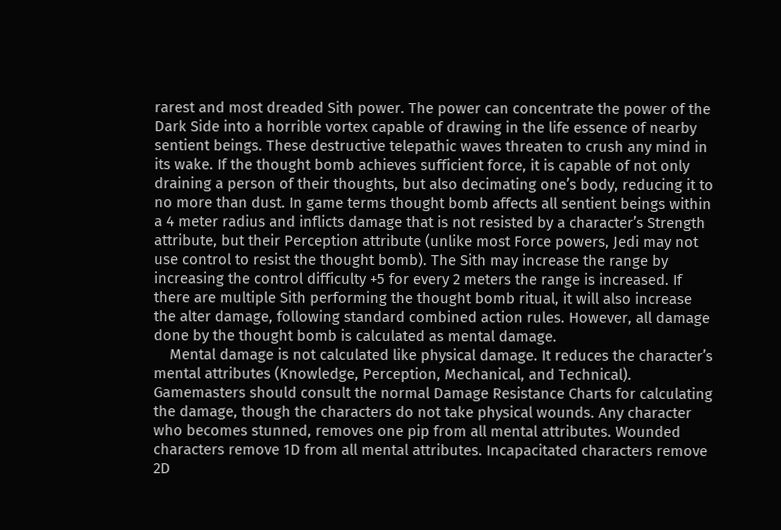rarest and most dreaded Sith power. The power can concentrate the power of the Dark Side into a horrible vortex capable of drawing in the life essence of nearby sentient beings. These destructive telepathic waves threaten to crush any mind in its wake. If the thought bomb achieves sufficient force, it is capable of not only draining a person of their thoughts, but also decimating one’s body, reducing it to no more than dust. In game terms thought bomb affects all sentient beings within a 4 meter radius and inflicts damage that is not resisted by a character’s Strength attribute, but their Perception attribute (unlike most Force powers, Jedi may not use control to resist the thought bomb). The Sith may increase the range by increasing the control difficulty +5 for every 2 meters the range is increased. If there are multiple Sith performing the thought bomb ritual, it will also increase the alter damage, following standard combined action rules. However, all damage done by the thought bomb is calculated as mental damage.
    Mental damage is not calculated like physical damage. It reduces the character’s mental attributes (Knowledge, Perception, Mechanical, and Technical). Gamemasters should consult the normal Damage Resistance Charts for calculating the damage, though the characters do not take physical wounds. Any character who becomes stunned, removes one pip from all mental attributes. Wounded characters remove 1D from all mental attributes. Incapacitated characters remove 2D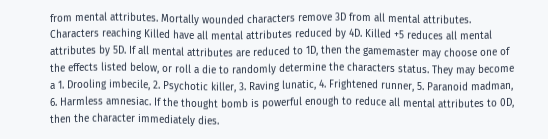from mental attributes. Mortally wounded characters remove 3D from all mental attributes. Characters reaching Killed have all mental attributes reduced by 4D. Killed +5 reduces all mental attributes by 5D. If all mental attributes are reduced to 1D, then the gamemaster may choose one of the effects listed below, or roll a die to randomly determine the characters status. They may become a 1. Drooling imbecile, 2. Psychotic killer, 3. Raving lunatic, 4. Frightened runner, 5. Paranoid madman, 6. Harmless amnesiac. If the thought bomb is powerful enough to reduce all mental attributes to 0D, then the character immediately dies.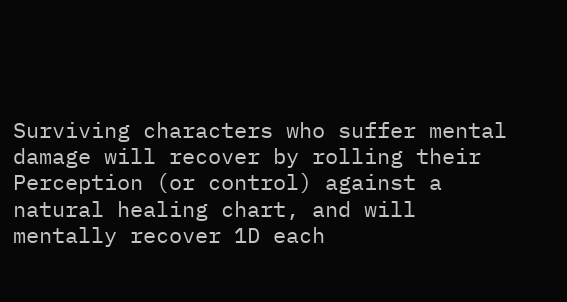Surviving characters who suffer mental damage will recover by rolling their Perception (or control) against a natural healing chart, and will mentally recover 1D each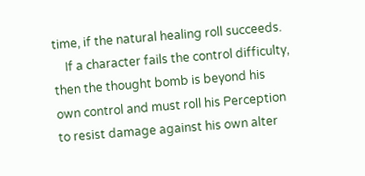time, if the natural healing roll succeeds.
    If a character fails the control difficulty, then the thought bomb is beyond his own control and must roll his Perception to resist damage against his own alter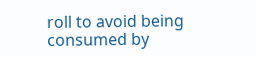roll to avoid being consumed by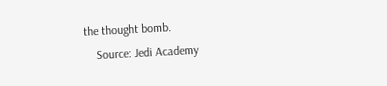the thought bomb.
    Source: Jedi Academy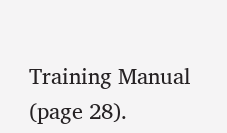Training Manual (page 28).